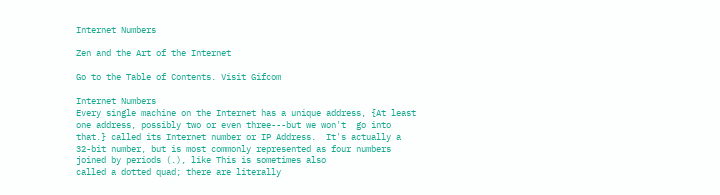Internet Numbers

Zen and the Art of the Internet

Go to the Table of Contents. Visit Gifcom

Internet Numbers
Every single machine on the Internet has a unique address, {At least
one address, possibly two or even three---but we won't  go into
that.} called its Internet number or IP Address.  It's actually a
32-bit number, but is most commonly represented as four numbers
joined by periods (.), like This is sometimes also
called a dotted quad; there are literally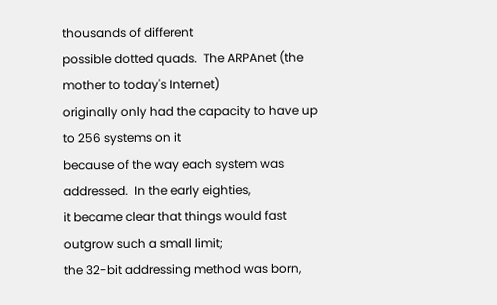thousands of different
possible dotted quads.  The ARPAnet (the mother to today's Internet)
originally only had the capacity to have up to 256 systems on it
because of the way each system was addressed.  In the early eighties,
it became clear that things would fast outgrow such a small limit;
the 32-bit addressing method was born,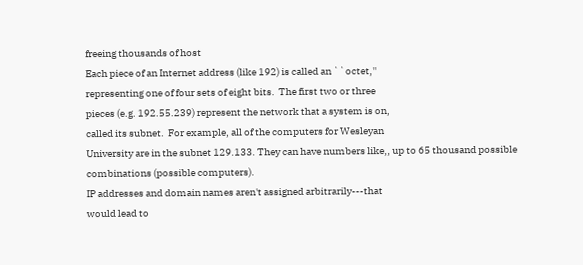freeing thousands of host
Each piece of an Internet address (like 192) is called an ``octet,''
representing one of four sets of eight bits.  The first two or three
pieces (e.g. 192.55.239) represent the network that a system is on,
called its subnet.  For example, all of the computers for Wesleyan
University are in the subnet 129.133. They can have numbers like,, up to 65 thousand possible
combinations (possible computers).
IP addresses and domain names aren't assigned arbitrarily---that
would lead to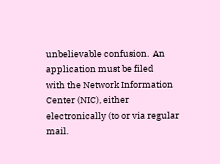unbelievable confusion.  An application must be filed
with the Network Information Center (NIC), either electronically (to or via regular mail.